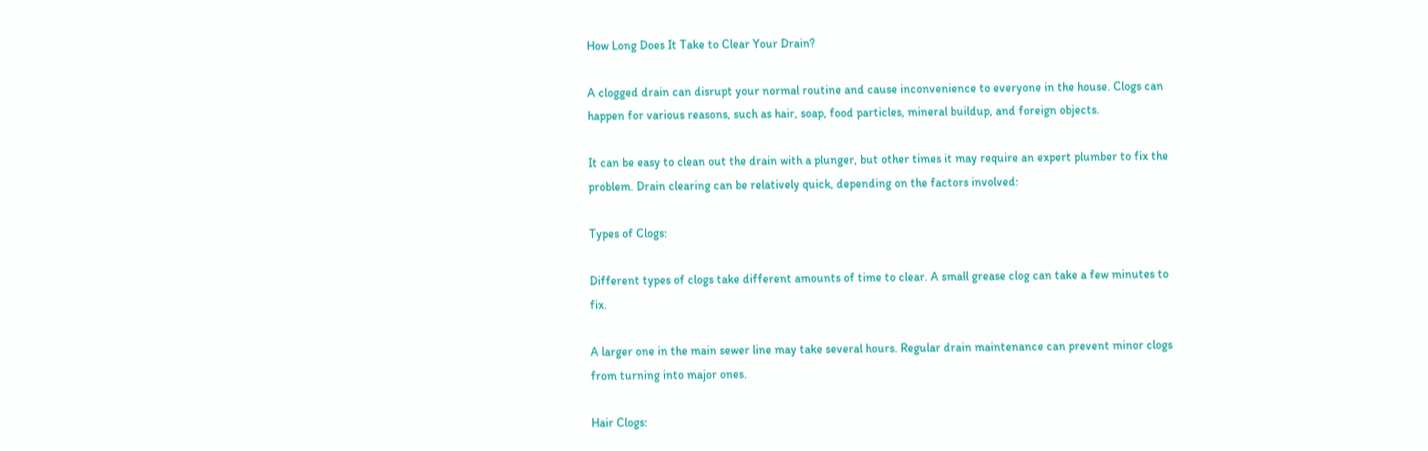How Long Does It Take to Clear Your Drain?

A clogged drain can disrupt your normal routine and cause inconvenience to everyone in the house. Clogs can happen for various reasons, such as hair, soap, food particles, mineral buildup, and foreign objects.

It can be easy to clean out the drain with a plunger, but other times it may require an expert plumber to fix the problem. Drain clearing can be relatively quick, depending on the factors involved:

Types of Clogs:

Different types of clogs take different amounts of time to clear. A small grease clog can take a few minutes to fix.

A larger one in the main sewer line may take several hours. Regular drain maintenance can prevent minor clogs from turning into major ones.

Hair Clogs: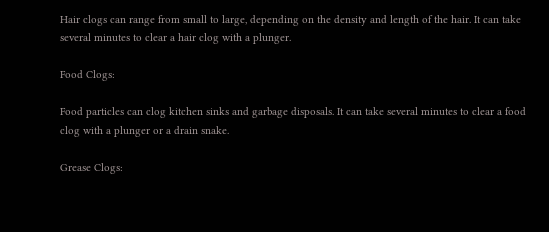Hair clogs can range from small to large, depending on the density and length of the hair. It can take several minutes to clear a hair clog with a plunger.

Food Clogs:

Food particles can clog kitchen sinks and garbage disposals. It can take several minutes to clear a food clog with a plunger or a drain snake.

Grease Clogs: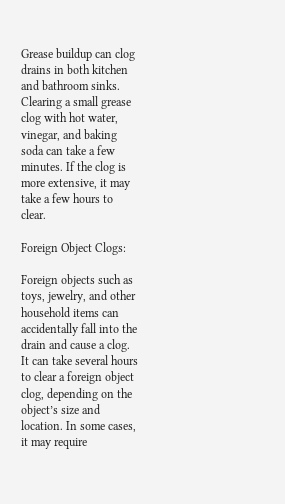Grease buildup can clog drains in both kitchen and bathroom sinks. Clearing a small grease clog with hot water, vinegar, and baking soda can take a few minutes. If the clog is more extensive, it may take a few hours to clear.

Foreign Object Clogs:

Foreign objects such as toys, jewelry, and other household items can accidentally fall into the drain and cause a clog. It can take several hours to clear a foreign object clog, depending on the object’s size and location. In some cases, it may require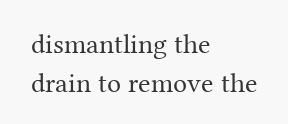dismantling the drain to remove the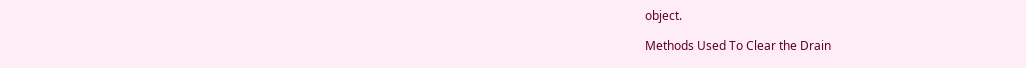object.

Methods Used To Clear the Drain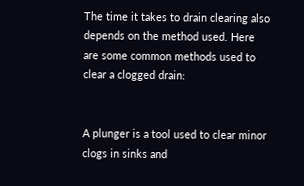The time it takes to drain clearing also depends on the method used. Here are some common methods used to clear a clogged drain:


A plunger is a tool used to clear minor clogs in sinks and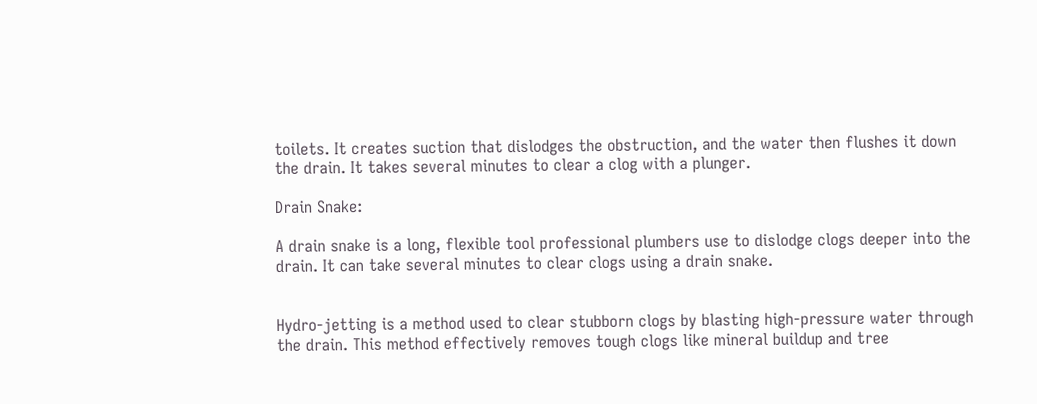toilets. It creates suction that dislodges the obstruction, and the water then flushes it down the drain. It takes several minutes to clear a clog with a plunger.

Drain Snake:

A drain snake is a long, flexible tool professional plumbers use to dislodge clogs deeper into the drain. It can take several minutes to clear clogs using a drain snake.


Hydro-jetting is a method used to clear stubborn clogs by blasting high-pressure water through the drain. This method effectively removes tough clogs like mineral buildup and tree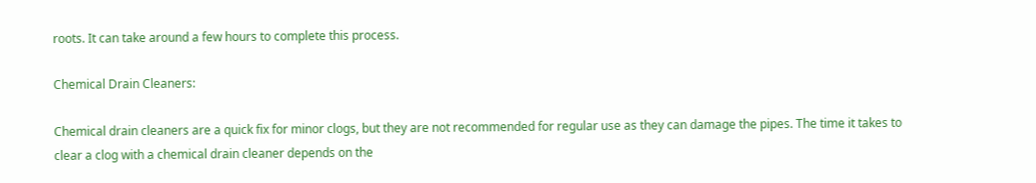roots. It can take around a few hours to complete this process.

Chemical Drain Cleaners:

Chemical drain cleaners are a quick fix for minor clogs, but they are not recommended for regular use as they can damage the pipes. The time it takes to clear a clog with a chemical drain cleaner depends on the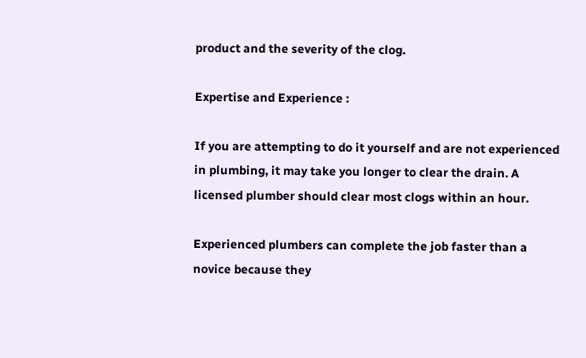product and the severity of the clog.

Expertise and Experience :

If you are attempting to do it yourself and are not experienced in plumbing, it may take you longer to clear the drain. A licensed plumber should clear most clogs within an hour.

Experienced plumbers can complete the job faster than a novice because they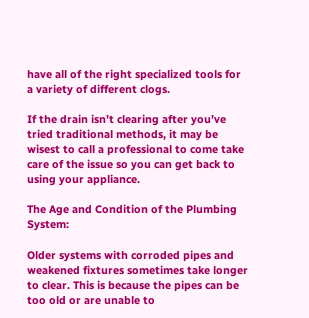have all of the right specialized tools for a variety of different clogs.

If the drain isn’t clearing after you’ve tried traditional methods, it may be wisest to call a professional to come take care of the issue so you can get back to using your appliance.

The Age and Condition of the Plumbing System:

Older systems with corroded pipes and weakened fixtures sometimes take longer to clear. This is because the pipes can be too old or are unable to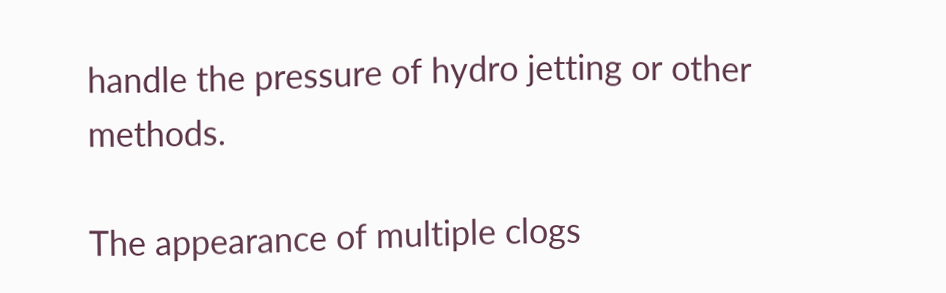handle the pressure of hydro jetting or other methods.

The appearance of multiple clogs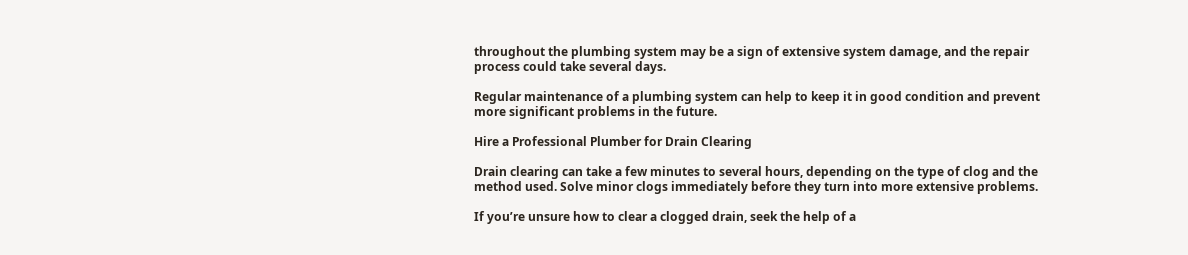throughout the plumbing system may be a sign of extensive system damage, and the repair process could take several days.

Regular maintenance of a plumbing system can help to keep it in good condition and prevent more significant problems in the future.

Hire a Professional Plumber for Drain Clearing

Drain clearing can take a few minutes to several hours, depending on the type of clog and the method used. Solve minor clogs immediately before they turn into more extensive problems.

If you’re unsure how to clear a clogged drain, seek the help of a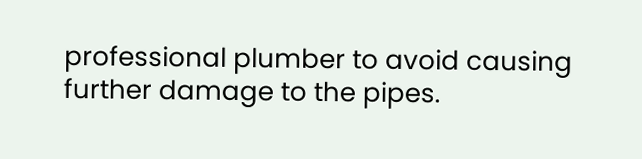professional plumber to avoid causing further damage to the pipes.